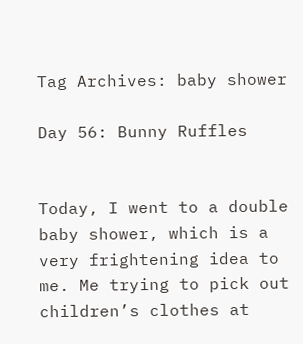Tag Archives: baby shower

Day 56: Bunny Ruffles


Today, I went to a double baby shower, which is a very frightening idea to me. Me trying to pick out children’s clothes at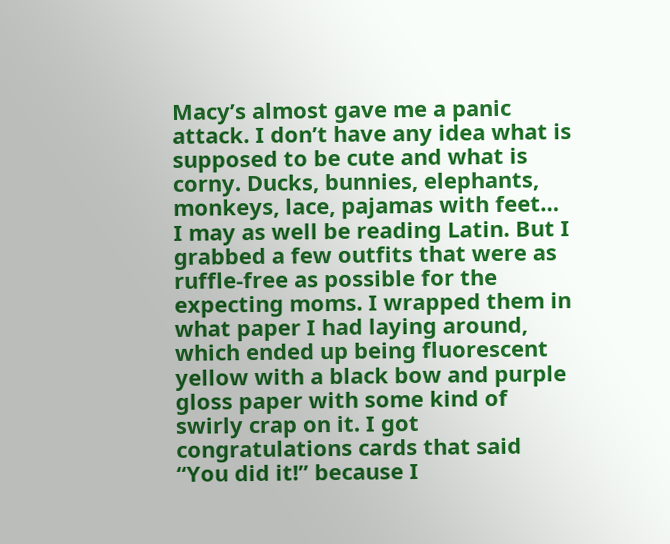Macy’s almost gave me a panic attack. I don’t have any idea what is supposed to be cute and what is corny. Ducks, bunnies, elephants, monkeys, lace, pajamas with feet… I may as well be reading Latin. But I grabbed a few outfits that were as ruffle-free as possible for the expecting moms. I wrapped them in what paper I had laying around, which ended up being fluorescent yellow with a black bow and purple gloss paper with some kind of swirly crap on it. I got congratulations cards that said “You did it!” because I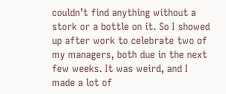couldn’t find anything without a stork or a bottle on it. So I showed up after work to celebrate two of my managers, both due in the next few weeks. It was weird, and I made a lot of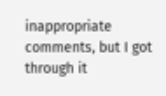inappropriate comments, but I got through it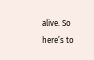alive. So here’s to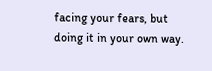facing your fears, but doing it in your own way.